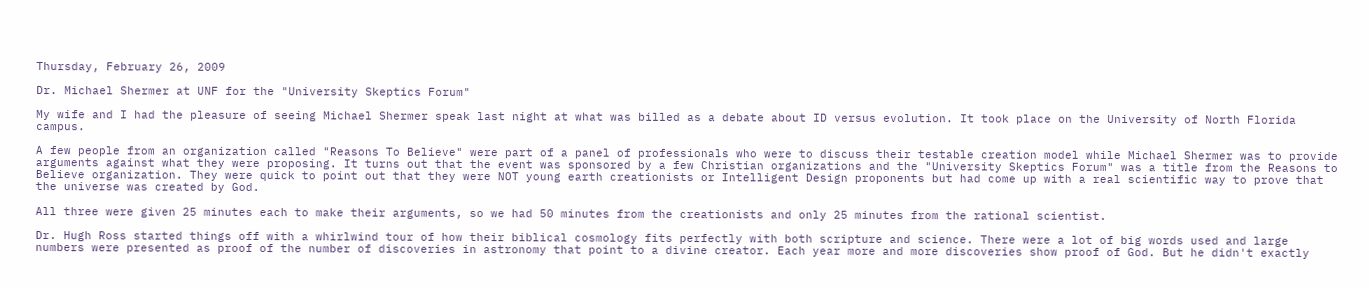Thursday, February 26, 2009

Dr. Michael Shermer at UNF for the "University Skeptics Forum"

My wife and I had the pleasure of seeing Michael Shermer speak last night at what was billed as a debate about ID versus evolution. It took place on the University of North Florida campus.

A few people from an organization called "Reasons To Believe" were part of a panel of professionals who were to discuss their testable creation model while Michael Shermer was to provide arguments against what they were proposing. It turns out that the event was sponsored by a few Christian organizations and the "University Skeptics Forum" was a title from the Reasons to Believe organization. They were quick to point out that they were NOT young earth creationists or Intelligent Design proponents but had come up with a real scientific way to prove that the universe was created by God.

All three were given 25 minutes each to make their arguments, so we had 50 minutes from the creationists and only 25 minutes from the rational scientist.

Dr. Hugh Ross started things off with a whirlwind tour of how their biblical cosmology fits perfectly with both scripture and science. There were a lot of big words used and large numbers were presented as proof of the number of discoveries in astronomy that point to a divine creator. Each year more and more discoveries show proof of God. But he didn't exactly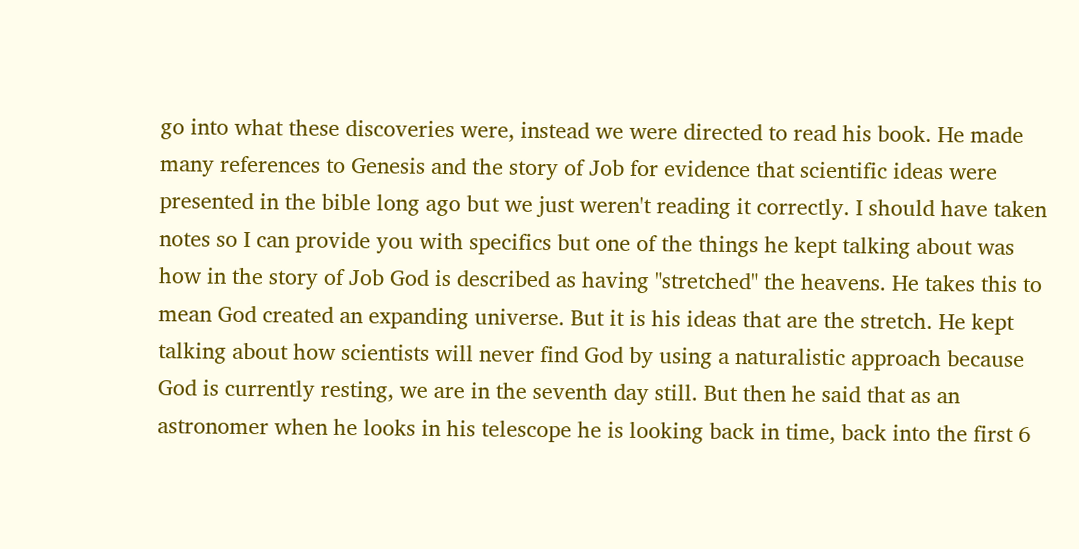go into what these discoveries were, instead we were directed to read his book. He made many references to Genesis and the story of Job for evidence that scientific ideas were presented in the bible long ago but we just weren't reading it correctly. I should have taken notes so I can provide you with specifics but one of the things he kept talking about was how in the story of Job God is described as having "stretched" the heavens. He takes this to mean God created an expanding universe. But it is his ideas that are the stretch. He kept talking about how scientists will never find God by using a naturalistic approach because God is currently resting, we are in the seventh day still. But then he said that as an astronomer when he looks in his telescope he is looking back in time, back into the first 6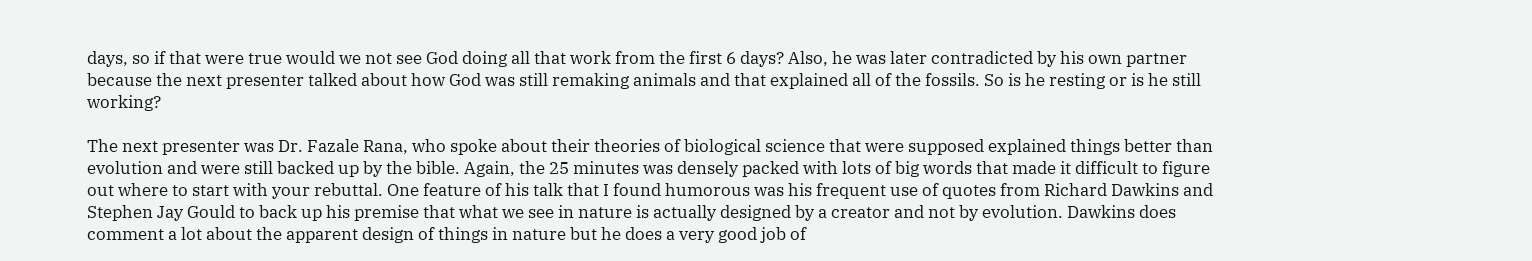days, so if that were true would we not see God doing all that work from the first 6 days? Also, he was later contradicted by his own partner because the next presenter talked about how God was still remaking animals and that explained all of the fossils. So is he resting or is he still working?

The next presenter was Dr. Fazale Rana, who spoke about their theories of biological science that were supposed explained things better than evolution and were still backed up by the bible. Again, the 25 minutes was densely packed with lots of big words that made it difficult to figure out where to start with your rebuttal. One feature of his talk that I found humorous was his frequent use of quotes from Richard Dawkins and Stephen Jay Gould to back up his premise that what we see in nature is actually designed by a creator and not by evolution. Dawkins does comment a lot about the apparent design of things in nature but he does a very good job of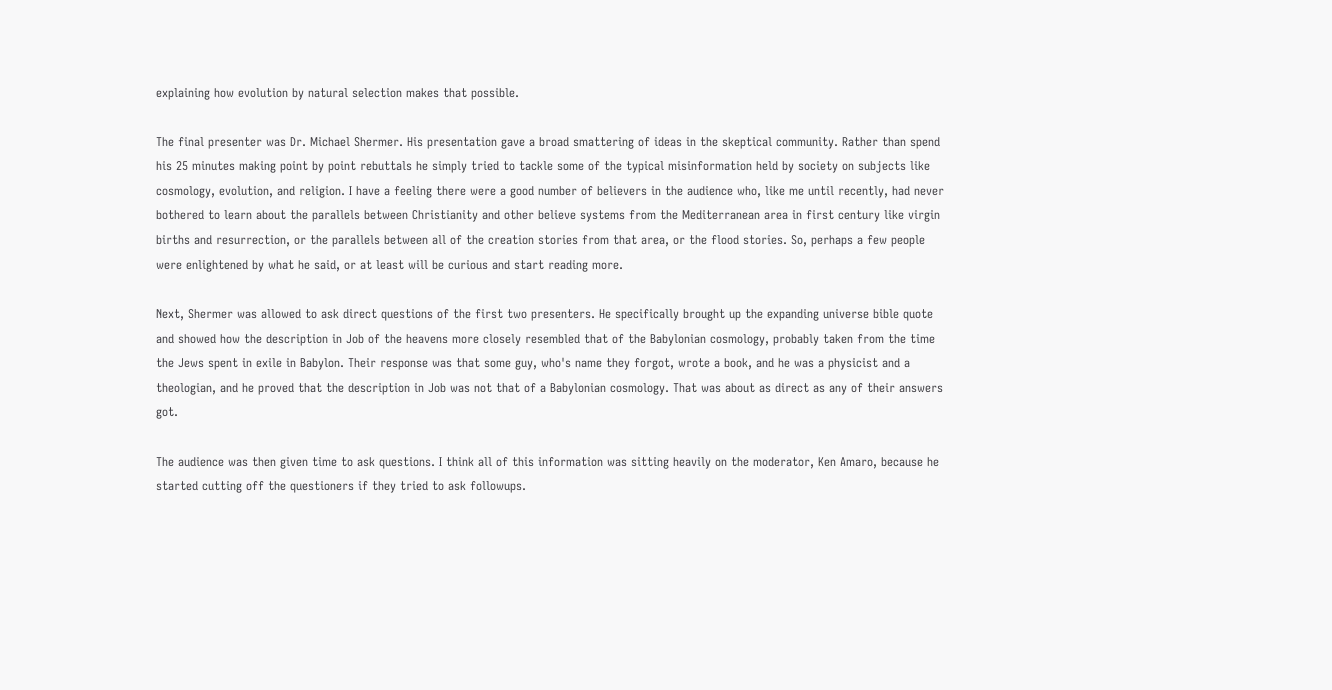explaining how evolution by natural selection makes that possible.

The final presenter was Dr. Michael Shermer. His presentation gave a broad smattering of ideas in the skeptical community. Rather than spend his 25 minutes making point by point rebuttals he simply tried to tackle some of the typical misinformation held by society on subjects like cosmology, evolution, and religion. I have a feeling there were a good number of believers in the audience who, like me until recently, had never bothered to learn about the parallels between Christianity and other believe systems from the Mediterranean area in first century like virgin births and resurrection, or the parallels between all of the creation stories from that area, or the flood stories. So, perhaps a few people were enlightened by what he said, or at least will be curious and start reading more.

Next, Shermer was allowed to ask direct questions of the first two presenters. He specifically brought up the expanding universe bible quote and showed how the description in Job of the heavens more closely resembled that of the Babylonian cosmology, probably taken from the time the Jews spent in exile in Babylon. Their response was that some guy, who's name they forgot, wrote a book, and he was a physicist and a theologian, and he proved that the description in Job was not that of a Babylonian cosmology. That was about as direct as any of their answers got.

The audience was then given time to ask questions. I think all of this information was sitting heavily on the moderator, Ken Amaro, because he started cutting off the questioners if they tried to ask followups.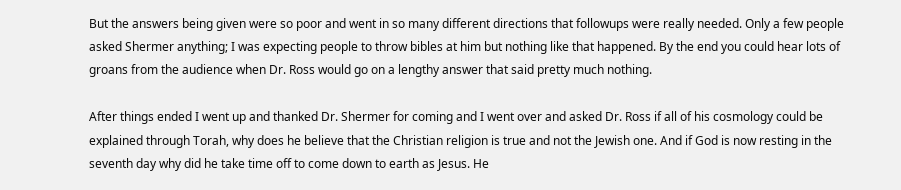But the answers being given were so poor and went in so many different directions that followups were really needed. Only a few people asked Shermer anything; I was expecting people to throw bibles at him but nothing like that happened. By the end you could hear lots of groans from the audience when Dr. Ross would go on a lengthy answer that said pretty much nothing.

After things ended I went up and thanked Dr. Shermer for coming and I went over and asked Dr. Ross if all of his cosmology could be explained through Torah, why does he believe that the Christian religion is true and not the Jewish one. And if God is now resting in the seventh day why did he take time off to come down to earth as Jesus. He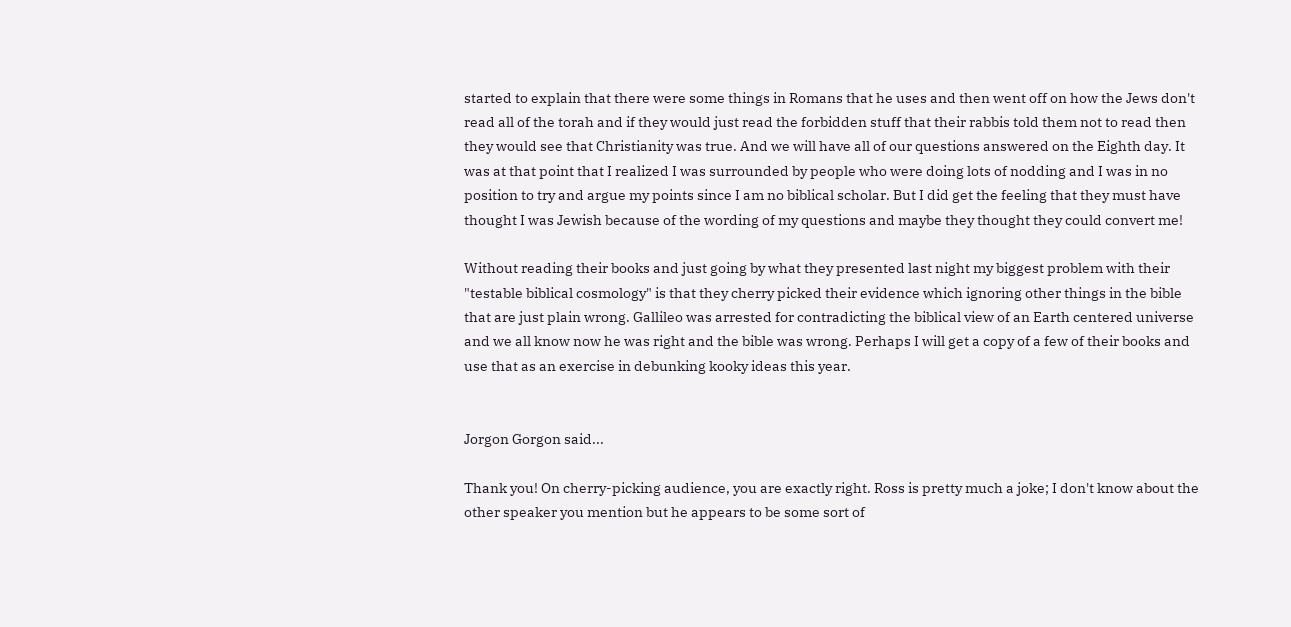started to explain that there were some things in Romans that he uses and then went off on how the Jews don't read all of the torah and if they would just read the forbidden stuff that their rabbis told them not to read then they would see that Christianity was true. And we will have all of our questions answered on the Eighth day. It was at that point that I realized I was surrounded by people who were doing lots of nodding and I was in no position to try and argue my points since I am no biblical scholar. But I did get the feeling that they must have thought I was Jewish because of the wording of my questions and maybe they thought they could convert me!

Without reading their books and just going by what they presented last night my biggest problem with their "testable biblical cosmology" is that they cherry picked their evidence which ignoring other things in the bible that are just plain wrong. Gallileo was arrested for contradicting the biblical view of an Earth centered universe and we all know now he was right and the bible was wrong. Perhaps I will get a copy of a few of their books and use that as an exercise in debunking kooky ideas this year.


Jorgon Gorgon said...

Thank you! On cherry-picking audience, you are exactly right. Ross is pretty much a joke; I don't know about the other speaker you mention but he appears to be some sort of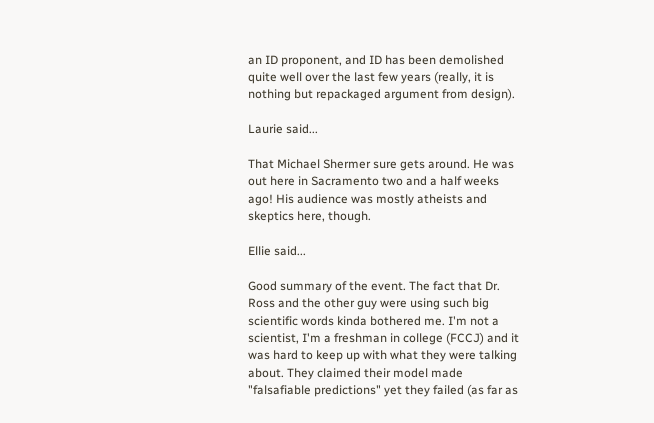an ID proponent, and ID has been demolished quite well over the last few years (really, it is nothing but repackaged argument from design).

Laurie said...

That Michael Shermer sure gets around. He was out here in Sacramento two and a half weeks ago! His audience was mostly atheists and skeptics here, though.

Ellie said...

Good summary of the event. The fact that Dr. Ross and the other guy were using such big scientific words kinda bothered me. I'm not a scientist, I'm a freshman in college (FCCJ) and it was hard to keep up with what they were talking about. They claimed their model made "falsafiable predictions" yet they failed (as far as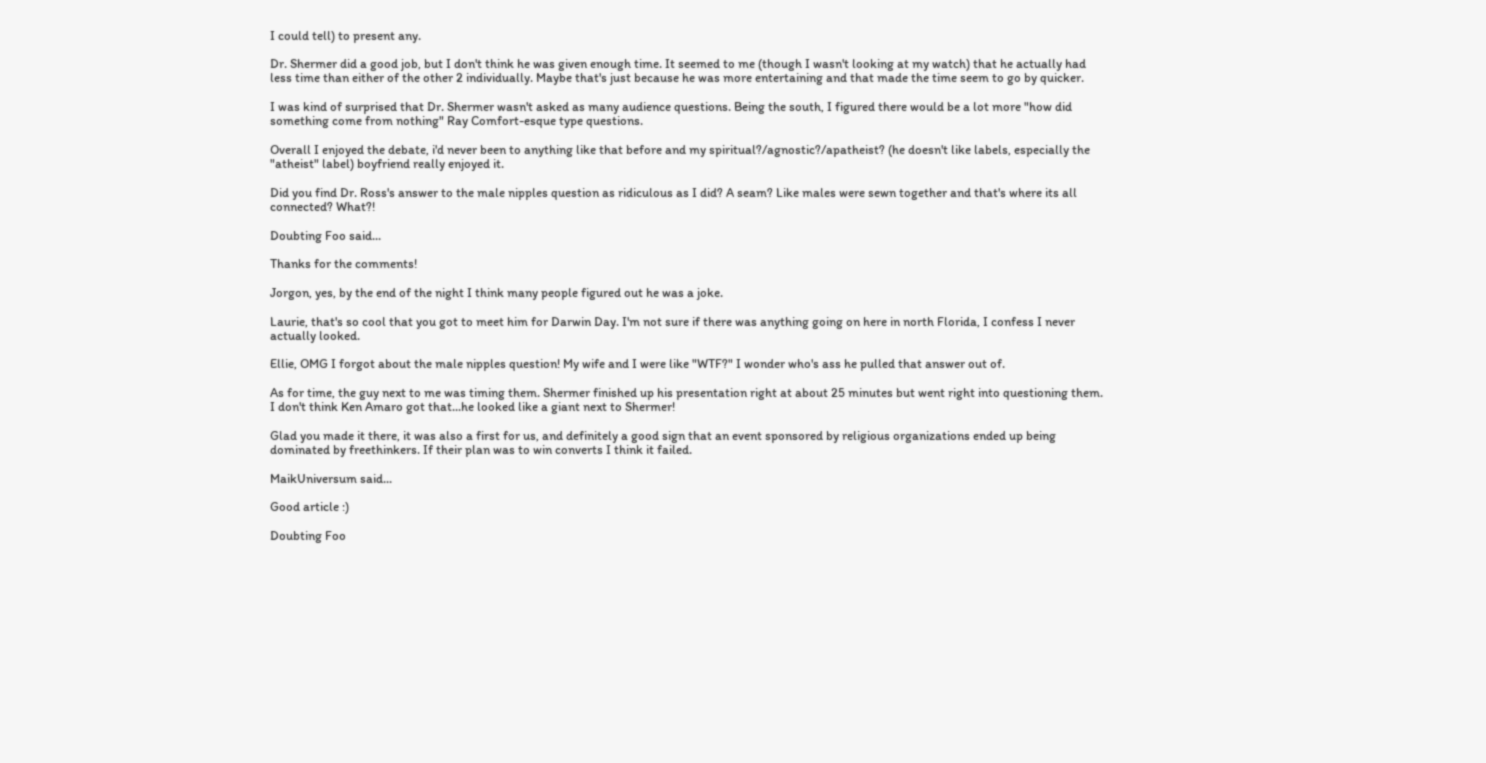I could tell) to present any.

Dr. Shermer did a good job, but I don't think he was given enough time. It seemed to me (though I wasn't looking at my watch) that he actually had less time than either of the other 2 individually. Maybe that's just because he was more entertaining and that made the time seem to go by quicker.

I was kind of surprised that Dr. Shermer wasn't asked as many audience questions. Being the south, I figured there would be a lot more "how did something come from nothing" Ray Comfort-esque type questions.

Overall I enjoyed the debate, i'd never been to anything like that before and my spiritual?/agnostic?/apatheist? (he doesn't like labels, especially the "atheist" label) boyfriend really enjoyed it.

Did you find Dr. Ross's answer to the male nipples question as ridiculous as I did? A seam? Like males were sewn together and that's where its all connected? What?!

Doubting Foo said...

Thanks for the comments!

Jorgon, yes, by the end of the night I think many people figured out he was a joke.

Laurie, that's so cool that you got to meet him for Darwin Day. I'm not sure if there was anything going on here in north Florida, I confess I never actually looked.

Ellie, OMG I forgot about the male nipples question! My wife and I were like "WTF?" I wonder who's ass he pulled that answer out of.

As for time, the guy next to me was timing them. Shermer finished up his presentation right at about 25 minutes but went right into questioning them. I don't think Ken Amaro got that...he looked like a giant next to Shermer!

Glad you made it there, it was also a first for us, and definitely a good sign that an event sponsored by religious organizations ended up being dominated by freethinkers. If their plan was to win converts I think it failed.

MaikUniversum said...

Good article :)

Doubting Foo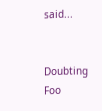said...


Doubting Foo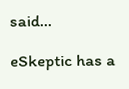said...

eSkeptic has a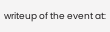writeup of the event at: